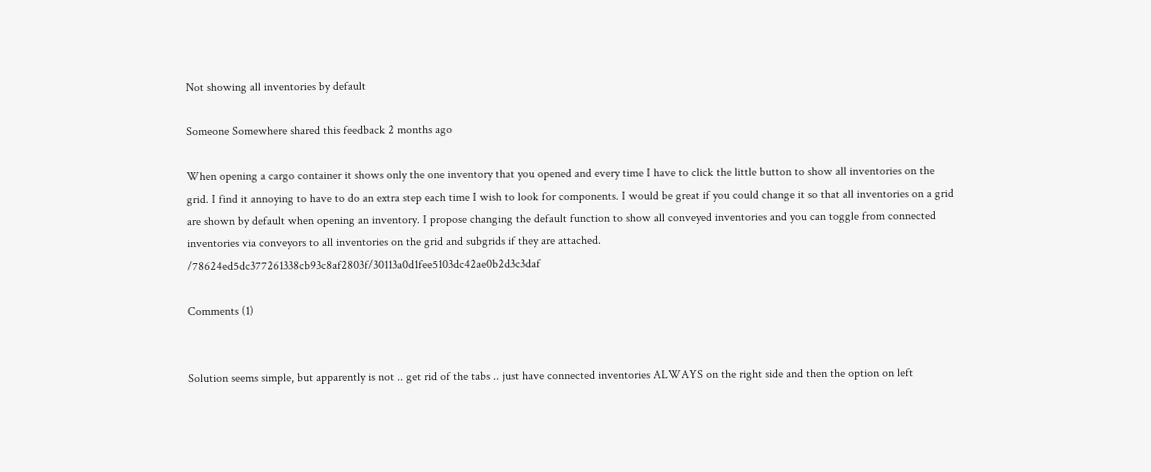Not showing all inventories by default

Someone Somewhere shared this feedback 2 months ago

When opening a cargo container it shows only the one inventory that you opened and every time I have to click the little button to show all inventories on the grid. I find it annoying to have to do an extra step each time I wish to look for components. I would be great if you could change it so that all inventories on a grid are shown by default when opening an inventory. I propose changing the default function to show all conveyed inventories and you can toggle from connected inventories via conveyors to all inventories on the grid and subgrids if they are attached. /78624ed5dc377261338cb93c8af2803f/30113a0d1fee5103dc42ae0b2d3c3daf

Comments (1)


Solution seems simple, but apparently is not .. get rid of the tabs .. just have connected inventories ALWAYS on the right side and then the option on left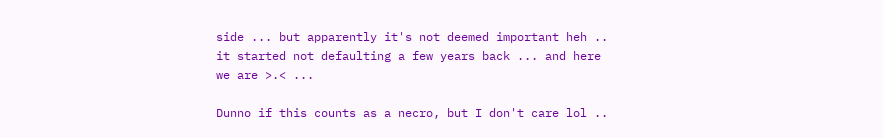side ... but apparently it's not deemed important heh .. it started not defaulting a few years back ... and here we are >.< ...

Dunno if this counts as a necro, but I don't care lol ..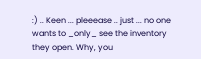:) .. Keen ... pleeease .. just ... no one wants to _only_ see the inventory they open. Why, you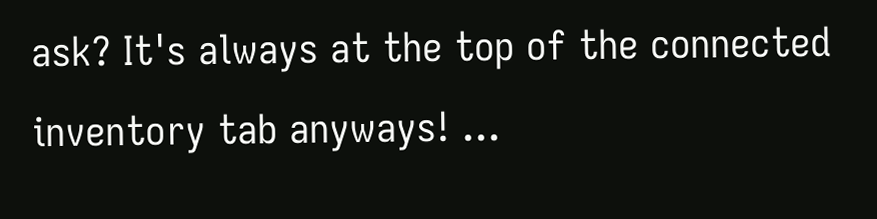ask? It's always at the top of the connected inventory tab anyways! ...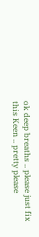ok deep breaths .. please just fix this Keen .. pretty please